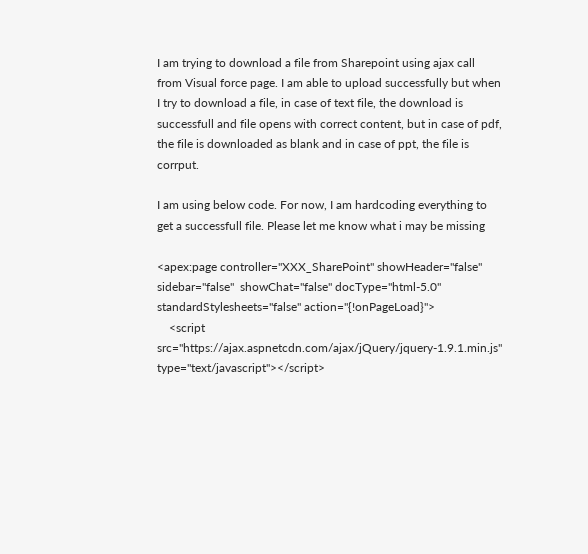I am trying to download a file from Sharepoint using ajax call from Visual force page. I am able to upload successfully but when I try to download a file, in case of text file, the download is successfull and file opens with correct content, but in case of pdf, the file is downloaded as blank and in case of ppt, the file is corrput.

I am using below code. For now, I am hardcoding everything to get a successfull file. Please let me know what i may be missing

<apex:page controller="XXX_SharePoint" showHeader="false" sidebar="false"  showChat="false" docType="html-5.0" standardStylesheets="false" action="{!onPageLoad}">
    <script src="https://ajax.aspnetcdn.com/ajax/jQuery/jquery-1.9.1.min.js" type="text/javascript"></script>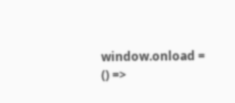window.onload = () =>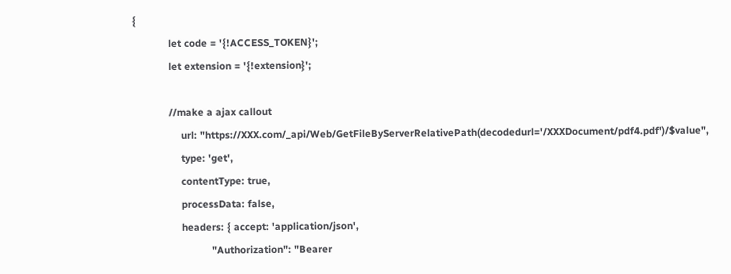{
            let code = '{!ACCESS_TOKEN}';
            let extension = '{!extension}';

            //make a ajax callout
                url: "https://XXX.com/_api/Web/GetFileByServerRelativePath(decodedurl='/XXXDocument/pdf4.pdf')/$value",
                type: 'get',
                contentType: true,
                processData: false,
                headers: { accept: 'application/json',
                          "Authorization": "Bearer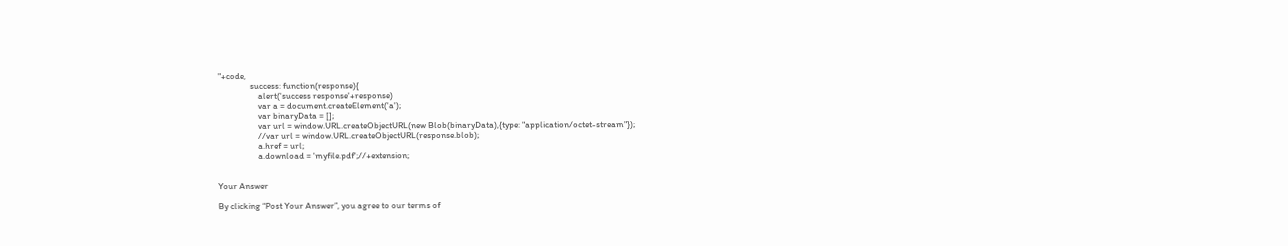"+code,
                success: function(response){
                    alert('success response'+response)
                    var a = document.createElement('a');
                    var binaryData = [];
                    var url = window.URL.createObjectURL(new Blob(binaryData),{type: "application/octet-stream"});
                    //var url = window.URL.createObjectURL(response.blob);
                    a.href = url;
                    a.download = 'myfile.pdf';//+extension;


Your Answer

By clicking “Post Your Answer”, you agree to our terms of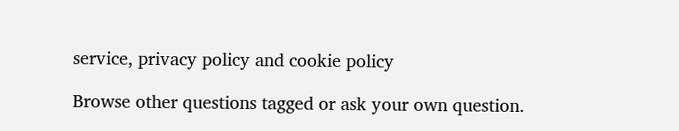service, privacy policy and cookie policy

Browse other questions tagged or ask your own question.